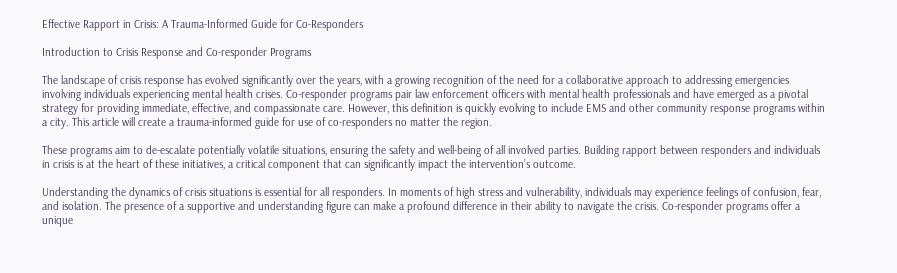Effective Rapport in Crisis: A Trauma-Informed Guide for Co-Responders

Introduction to Crisis Response and Co-responder Programs

The landscape of crisis response has evolved significantly over the years, with a growing recognition of the need for a collaborative approach to addressing emergencies involving individuals experiencing mental health crises. Co-responder programs pair law enforcement officers with mental health professionals and have emerged as a pivotal strategy for providing immediate, effective, and compassionate care. However, this definition is quickly evolving to include EMS and other community response programs within a city. This article will create a trauma-informed guide for use of co-responders no matter the region.

These programs aim to de-escalate potentially volatile situations, ensuring the safety and well-being of all involved parties. Building rapport between responders and individuals in crisis is at the heart of these initiatives, a critical component that can significantly impact the intervention’s outcome.

Understanding the dynamics of crisis situations is essential for all responders. In moments of high stress and vulnerability, individuals may experience feelings of confusion, fear, and isolation. The presence of a supportive and understanding figure can make a profound difference in their ability to navigate the crisis. Co-responder programs offer a unique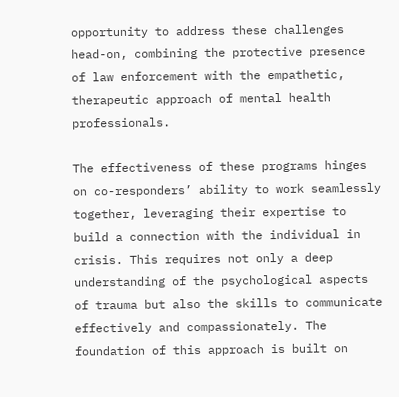opportunity to address these challenges head-on, combining the protective presence of law enforcement with the empathetic, therapeutic approach of mental health professionals.

The effectiveness of these programs hinges on co-responders’ ability to work seamlessly together, leveraging their expertise to build a connection with the individual in crisis. This requires not only a deep understanding of the psychological aspects of trauma but also the skills to communicate effectively and compassionately. The foundation of this approach is built on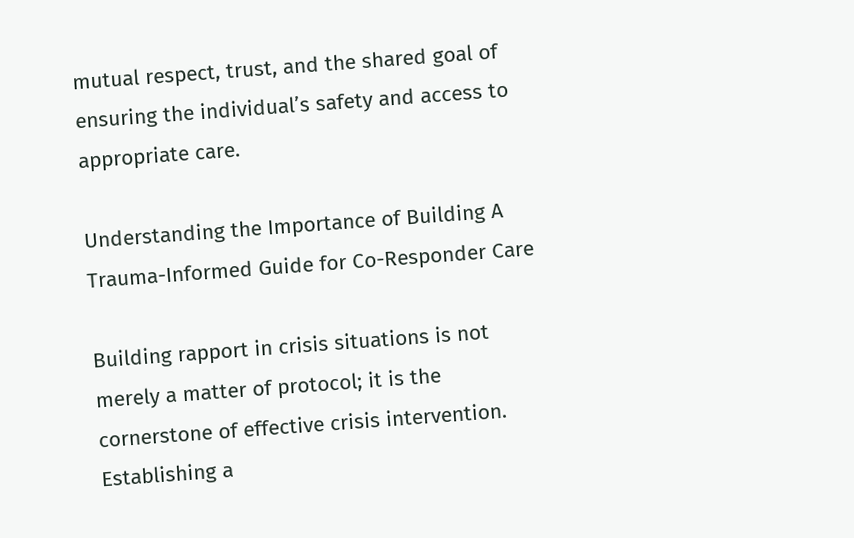mutual respect, trust, and the shared goal of ensuring the individual’s safety and access to appropriate care.

Understanding the Importance of Building A Trauma-Informed Guide for Co-Responder Care

Building rapport in crisis situations is not merely a matter of protocol; it is the cornerstone of effective crisis intervention. Establishing a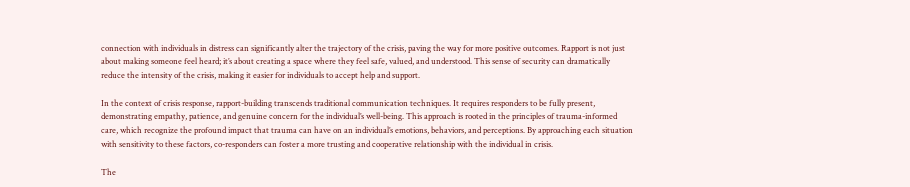connection with individuals in distress can significantly alter the trajectory of the crisis, paving the way for more positive outcomes. Rapport is not just about making someone feel heard; it’s about creating a space where they feel safe, valued, and understood. This sense of security can dramatically reduce the intensity of the crisis, making it easier for individuals to accept help and support.

In the context of crisis response, rapport-building transcends traditional communication techniques. It requires responders to be fully present, demonstrating empathy, patience, and genuine concern for the individual’s well-being. This approach is rooted in the principles of trauma-informed care, which recognize the profound impact that trauma can have on an individual’s emotions, behaviors, and perceptions. By approaching each situation with sensitivity to these factors, co-responders can foster a more trusting and cooperative relationship with the individual in crisis.

The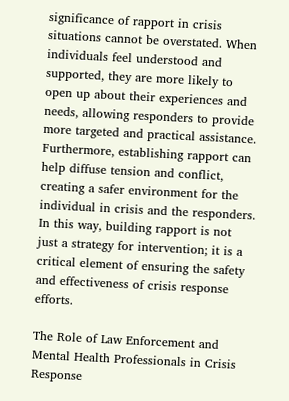significance of rapport in crisis situations cannot be overstated. When individuals feel understood and supported, they are more likely to open up about their experiences and needs, allowing responders to provide more targeted and practical assistance. Furthermore, establishing rapport can help diffuse tension and conflict, creating a safer environment for the individual in crisis and the responders. In this way, building rapport is not just a strategy for intervention; it is a critical element of ensuring the safety and effectiveness of crisis response efforts.

The Role of Law Enforcement and Mental Health Professionals in Crisis Response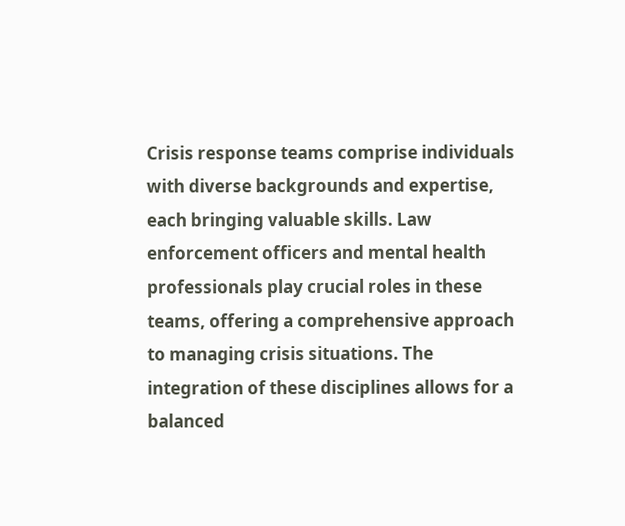Crisis response teams comprise individuals with diverse backgrounds and expertise, each bringing valuable skills. Law enforcement officers and mental health professionals play crucial roles in these teams, offering a comprehensive approach to managing crisis situations. The integration of these disciplines allows for a balanced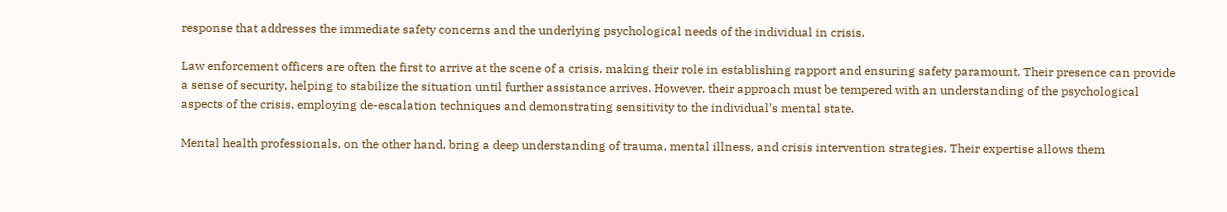response that addresses the immediate safety concerns and the underlying psychological needs of the individual in crisis.

Law enforcement officers are often the first to arrive at the scene of a crisis, making their role in establishing rapport and ensuring safety paramount. Their presence can provide a sense of security, helping to stabilize the situation until further assistance arrives. However, their approach must be tempered with an understanding of the psychological aspects of the crisis, employing de-escalation techniques and demonstrating sensitivity to the individual’s mental state.

Mental health professionals, on the other hand, bring a deep understanding of trauma, mental illness, and crisis intervention strategies. Their expertise allows them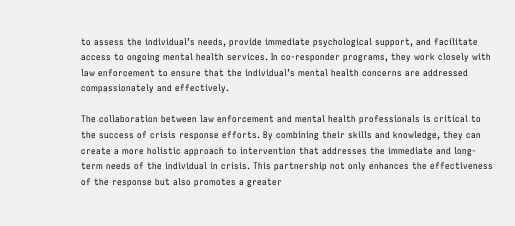to assess the individual’s needs, provide immediate psychological support, and facilitate access to ongoing mental health services. In co-responder programs, they work closely with law enforcement to ensure that the individual’s mental health concerns are addressed compassionately and effectively.

The collaboration between law enforcement and mental health professionals is critical to the success of crisis response efforts. By combining their skills and knowledge, they can create a more holistic approach to intervention that addresses the immediate and long-term needs of the individual in crisis. This partnership not only enhances the effectiveness of the response but also promotes a greater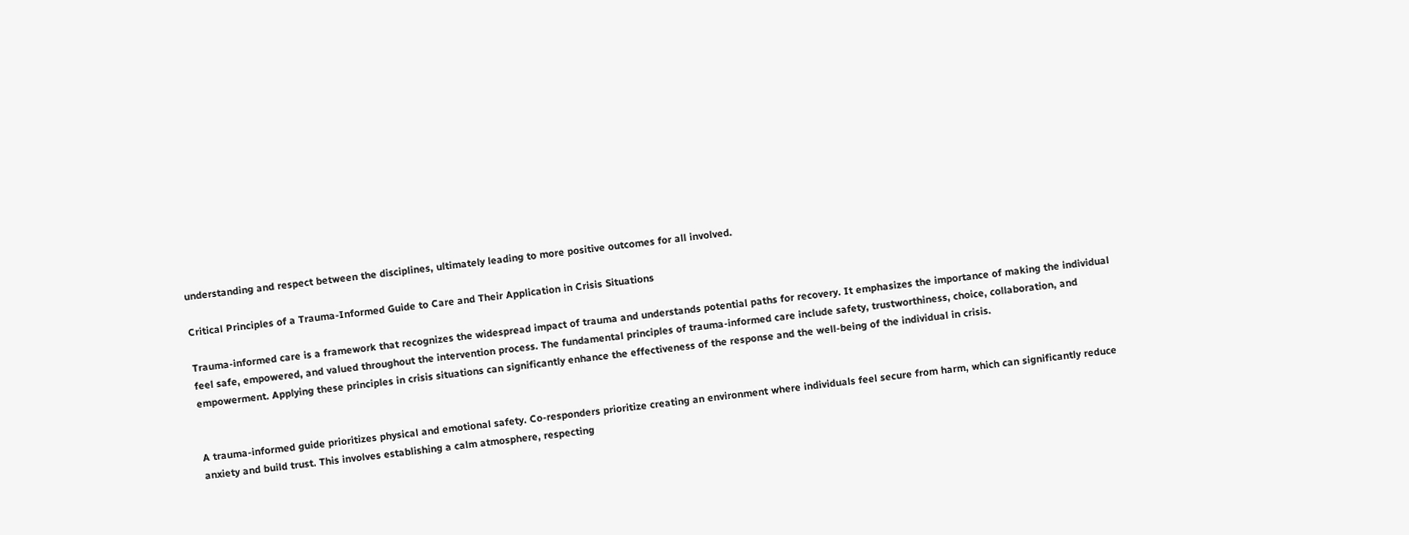understanding and respect between the disciplines, ultimately leading to more positive outcomes for all involved.

Critical Principles of a Trauma-Informed Guide to Care and Their Application in Crisis Situations

Trauma-informed care is a framework that recognizes the widespread impact of trauma and understands potential paths for recovery. It emphasizes the importance of making the individual feel safe, empowered, and valued throughout the intervention process. The fundamental principles of trauma-informed care include safety, trustworthiness, choice, collaboration, and empowerment. Applying these principles in crisis situations can significantly enhance the effectiveness of the response and the well-being of the individual in crisis.


A trauma-informed guide prioritizes physical and emotional safety. Co-responders prioritize creating an environment where individuals feel secure from harm, which can significantly reduce anxiety and build trust. This involves establishing a calm atmosphere, respecting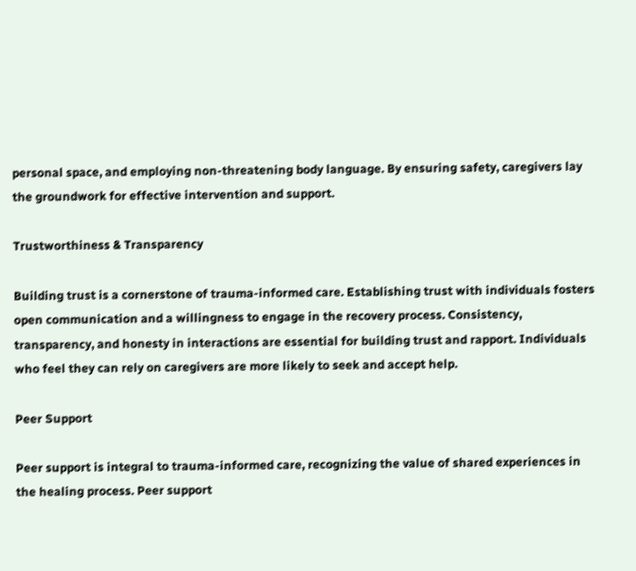personal space, and employing non-threatening body language. By ensuring safety, caregivers lay the groundwork for effective intervention and support.

Trustworthiness & Transparency

Building trust is a cornerstone of trauma-informed care. Establishing trust with individuals fosters open communication and a willingness to engage in the recovery process. Consistency, transparency, and honesty in interactions are essential for building trust and rapport. Individuals who feel they can rely on caregivers are more likely to seek and accept help.

Peer Support

Peer support is integral to trauma-informed care, recognizing the value of shared experiences in the healing process. Peer support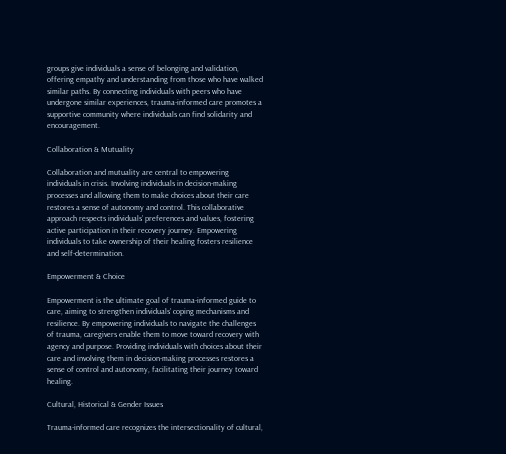groups give individuals a sense of belonging and validation, offering empathy and understanding from those who have walked similar paths. By connecting individuals with peers who have undergone similar experiences, trauma-informed care promotes a supportive community where individuals can find solidarity and encouragement.

Collaboration & Mutuality

Collaboration and mutuality are central to empowering individuals in crisis. Involving individuals in decision-making processes and allowing them to make choices about their care restores a sense of autonomy and control. This collaborative approach respects individuals’ preferences and values, fostering active participation in their recovery journey. Empowering individuals to take ownership of their healing fosters resilience and self-determination.

Empowerment & Choice

Empowerment is the ultimate goal of trauma-informed guide to care, aiming to strengthen individuals’ coping mechanisms and resilience. By empowering individuals to navigate the challenges of trauma, caregivers enable them to move toward recovery with agency and purpose. Providing individuals with choices about their care and involving them in decision-making processes restores a sense of control and autonomy, facilitating their journey toward healing.

Cultural, Historical & Gender Issues

Trauma-informed care recognizes the intersectionality of cultural,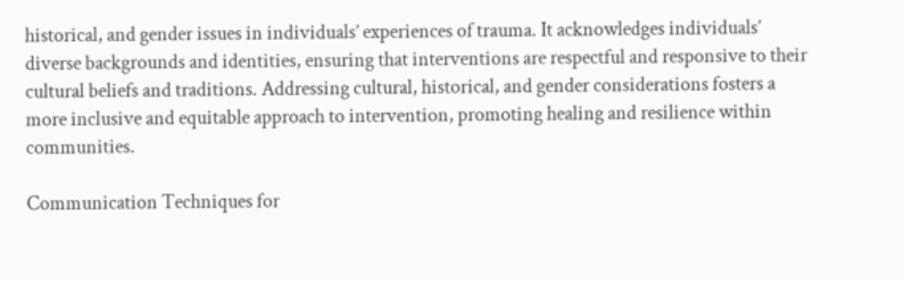historical, and gender issues in individuals’ experiences of trauma. It acknowledges individuals’ diverse backgrounds and identities, ensuring that interventions are respectful and responsive to their cultural beliefs and traditions. Addressing cultural, historical, and gender considerations fosters a more inclusive and equitable approach to intervention, promoting healing and resilience within communities.

Communication Techniques for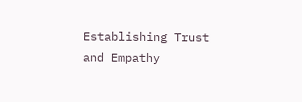Establishing Trust and Empathy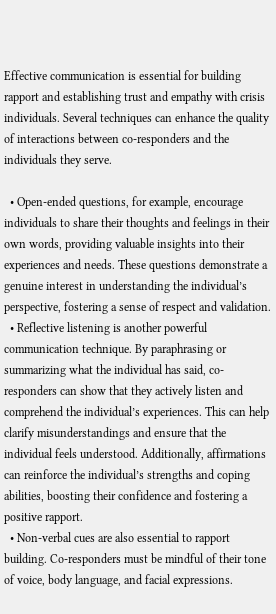Effective communication is essential for building rapport and establishing trust and empathy with crisis individuals. Several techniques can enhance the quality of interactions between co-responders and the individuals they serve.

  • Open-ended questions, for example, encourage individuals to share their thoughts and feelings in their own words, providing valuable insights into their experiences and needs. These questions demonstrate a genuine interest in understanding the individual’s perspective, fostering a sense of respect and validation.
  • Reflective listening is another powerful communication technique. By paraphrasing or summarizing what the individual has said, co-responders can show that they actively listen and comprehend the individual’s experiences. This can help clarify misunderstandings and ensure that the individual feels understood. Additionally, affirmations can reinforce the individual’s strengths and coping abilities, boosting their confidence and fostering a positive rapport.
  • Non-verbal cues are also essential to rapport building. Co-responders must be mindful of their tone of voice, body language, and facial expressions.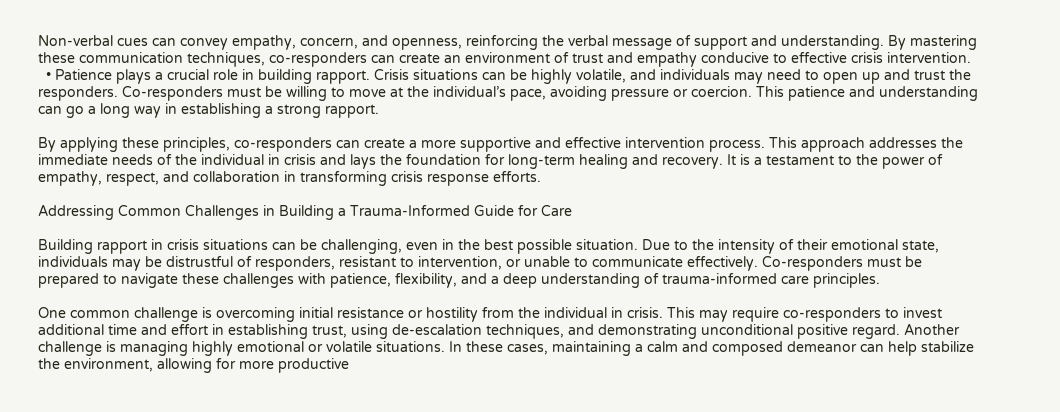Non-verbal cues can convey empathy, concern, and openness, reinforcing the verbal message of support and understanding. By mastering these communication techniques, co-responders can create an environment of trust and empathy conducive to effective crisis intervention.
  • Patience plays a crucial role in building rapport. Crisis situations can be highly volatile, and individuals may need to open up and trust the responders. Co-responders must be willing to move at the individual’s pace, avoiding pressure or coercion. This patience and understanding can go a long way in establishing a strong rapport.

By applying these principles, co-responders can create a more supportive and effective intervention process. This approach addresses the immediate needs of the individual in crisis and lays the foundation for long-term healing and recovery. It is a testament to the power of empathy, respect, and collaboration in transforming crisis response efforts.

Addressing Common Challenges in Building a Trauma-Informed Guide for Care

Building rapport in crisis situations can be challenging, even in the best possible situation. Due to the intensity of their emotional state, individuals may be distrustful of responders, resistant to intervention, or unable to communicate effectively. Co-responders must be prepared to navigate these challenges with patience, flexibility, and a deep understanding of trauma-informed care principles.

One common challenge is overcoming initial resistance or hostility from the individual in crisis. This may require co-responders to invest additional time and effort in establishing trust, using de-escalation techniques, and demonstrating unconditional positive regard. Another challenge is managing highly emotional or volatile situations. In these cases, maintaining a calm and composed demeanor can help stabilize the environment, allowing for more productive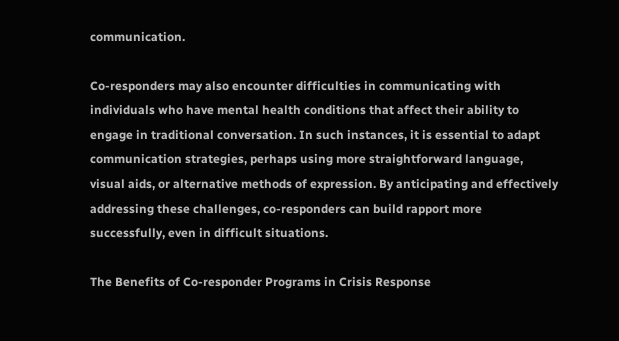communication.

Co-responders may also encounter difficulties in communicating with individuals who have mental health conditions that affect their ability to engage in traditional conversation. In such instances, it is essential to adapt communication strategies, perhaps using more straightforward language, visual aids, or alternative methods of expression. By anticipating and effectively addressing these challenges, co-responders can build rapport more successfully, even in difficult situations.

The Benefits of Co-responder Programs in Crisis Response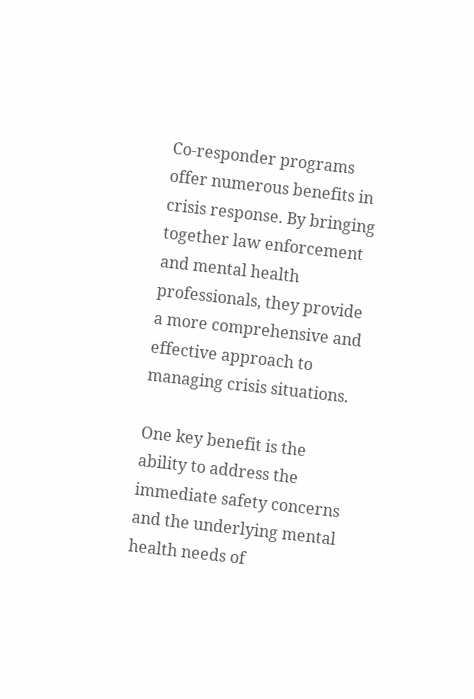Co-responder programs offer numerous benefits in crisis response. By bringing together law enforcement and mental health professionals, they provide a more comprehensive and effective approach to managing crisis situations.

One key benefit is the ability to address the immediate safety concerns and the underlying mental health needs of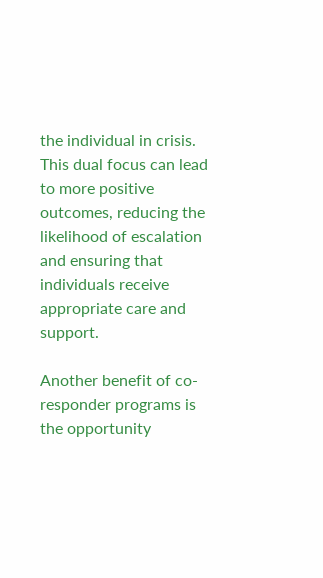the individual in crisis. This dual focus can lead to more positive outcomes, reducing the likelihood of escalation and ensuring that individuals receive appropriate care and support.

Another benefit of co-responder programs is the opportunity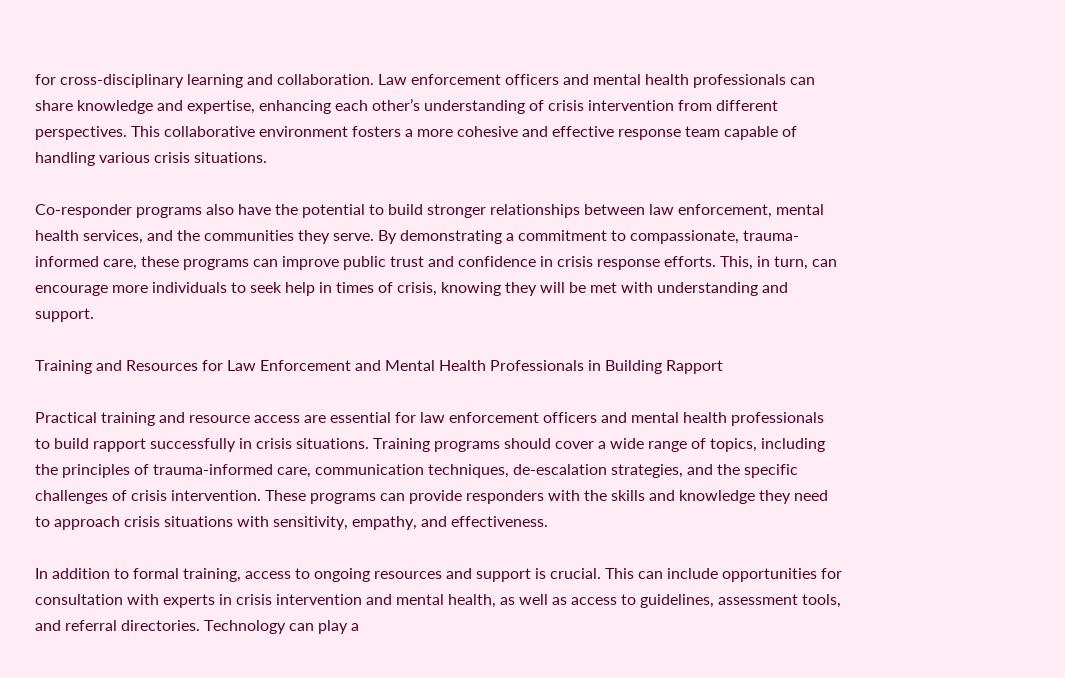for cross-disciplinary learning and collaboration. Law enforcement officers and mental health professionals can share knowledge and expertise, enhancing each other’s understanding of crisis intervention from different perspectives. This collaborative environment fosters a more cohesive and effective response team capable of handling various crisis situations.

Co-responder programs also have the potential to build stronger relationships between law enforcement, mental health services, and the communities they serve. By demonstrating a commitment to compassionate, trauma-informed care, these programs can improve public trust and confidence in crisis response efforts. This, in turn, can encourage more individuals to seek help in times of crisis, knowing they will be met with understanding and support.

Training and Resources for Law Enforcement and Mental Health Professionals in Building Rapport

Practical training and resource access are essential for law enforcement officers and mental health professionals to build rapport successfully in crisis situations. Training programs should cover a wide range of topics, including the principles of trauma-informed care, communication techniques, de-escalation strategies, and the specific challenges of crisis intervention. These programs can provide responders with the skills and knowledge they need to approach crisis situations with sensitivity, empathy, and effectiveness.

In addition to formal training, access to ongoing resources and support is crucial. This can include opportunities for consultation with experts in crisis intervention and mental health, as well as access to guidelines, assessment tools, and referral directories. Technology can play a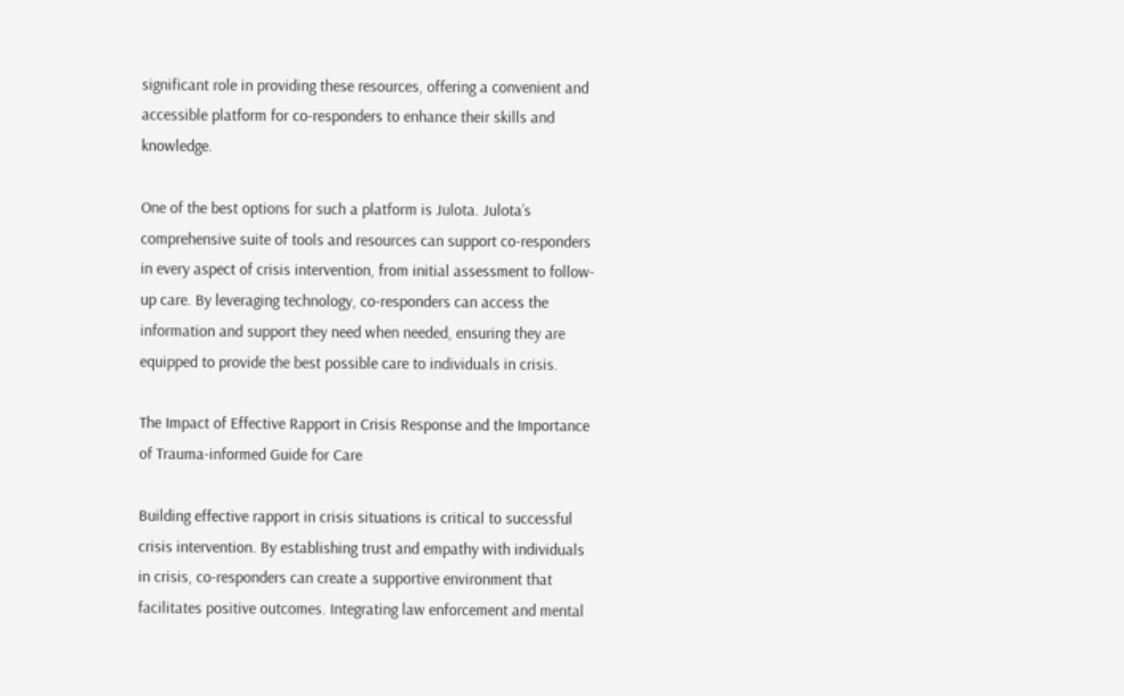significant role in providing these resources, offering a convenient and accessible platform for co-responders to enhance their skills and knowledge.

One of the best options for such a platform is Julota. Julota’s comprehensive suite of tools and resources can support co-responders in every aspect of crisis intervention, from initial assessment to follow-up care. By leveraging technology, co-responders can access the information and support they need when needed, ensuring they are equipped to provide the best possible care to individuals in crisis.

The Impact of Effective Rapport in Crisis Response and the Importance of Trauma-informed Guide for Care

Building effective rapport in crisis situations is critical to successful crisis intervention. By establishing trust and empathy with individuals in crisis, co-responders can create a supportive environment that facilitates positive outcomes. Integrating law enforcement and mental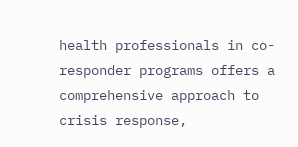health professionals in co-responder programs offers a comprehensive approach to crisis response,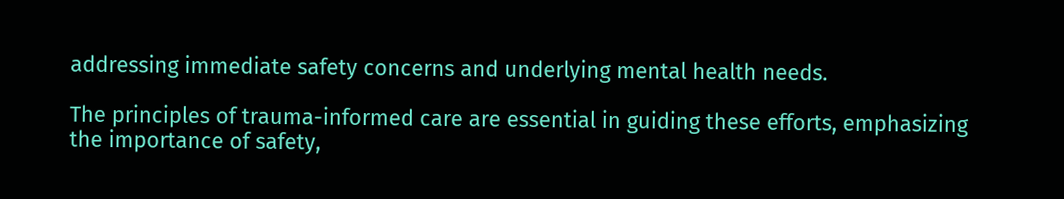addressing immediate safety concerns and underlying mental health needs.

The principles of trauma-informed care are essential in guiding these efforts, emphasizing the importance of safety,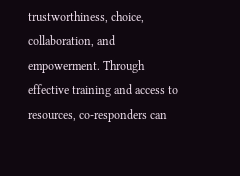trustworthiness, choice, collaboration, and empowerment. Through effective training and access to resources, co-responders can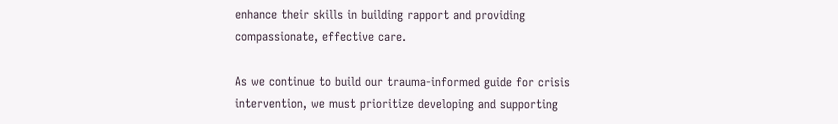enhance their skills in building rapport and providing compassionate, effective care.

As we continue to build our trauma-informed guide for crisis intervention, we must prioritize developing and supporting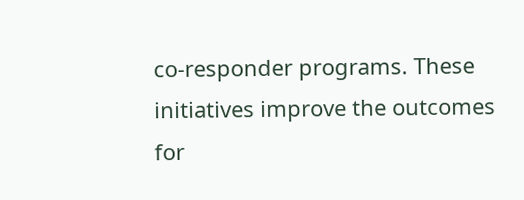co-responder programs. These initiatives improve the outcomes for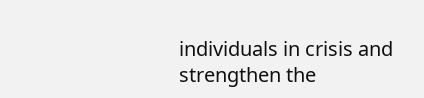individuals in crisis and strengthen the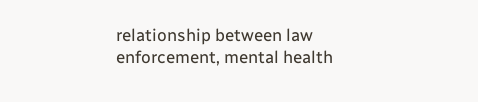relationship between law enforcement, mental health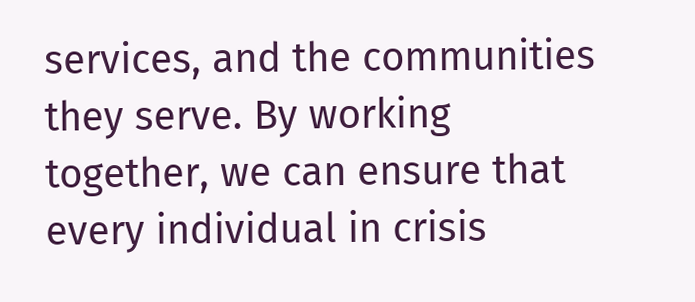services, and the communities they serve. By working together, we can ensure that every individual in crisis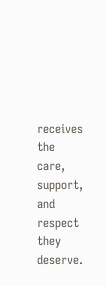receives the care, support, and respect they deserve.